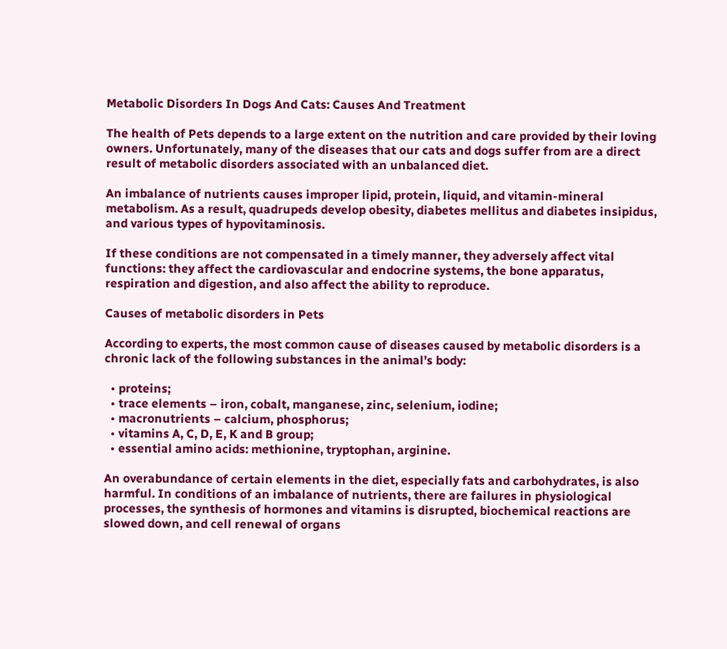Metabolic Disorders In Dogs And Cats: Causes And Treatment

The health of Pets depends to a large extent on the nutrition and care provided by their loving owners. Unfortunately, many of the diseases that our cats and dogs suffer from are a direct result of metabolic disorders associated with an unbalanced diet.

An imbalance of nutrients causes improper lipid, protein, liquid, and vitamin-mineral metabolism. As a result, quadrupeds develop obesity, diabetes mellitus and diabetes insipidus, and various types of hypovitaminosis.

If these conditions are not compensated in a timely manner, they adversely affect vital functions: they affect the cardiovascular and endocrine systems, the bone apparatus, respiration and digestion, and also affect the ability to reproduce.

Causes of metabolic disorders in Pets

According to experts, the most common cause of diseases caused by metabolic disorders is a chronic lack of the following substances in the animal’s body:

  • proteins;
  • trace elements – iron, cobalt, manganese, zinc, selenium, iodine;
  • macronutrients – calcium, phosphorus;
  • vitamins A, C, D, E, K and B group;
  • essential amino acids: methionine, tryptophan, arginine.

An overabundance of certain elements in the diet, especially fats and carbohydrates, is also harmful. In conditions of an imbalance of nutrients, there are failures in physiological processes, the synthesis of hormones and vitamins is disrupted, biochemical reactions are slowed down, and cell renewal of organs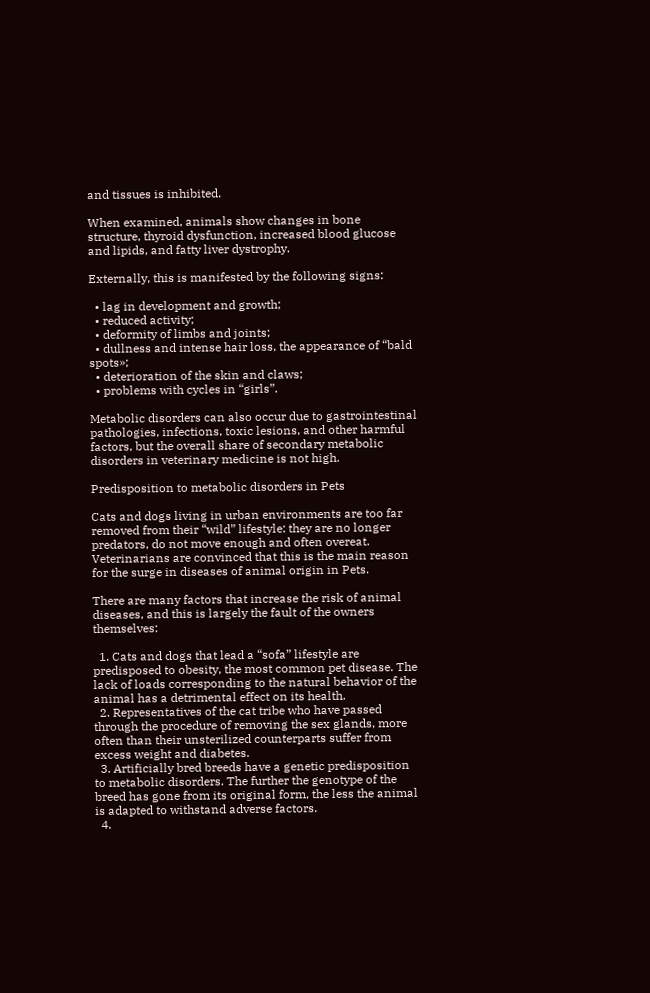and tissues is inhibited.

When examined, animals show changes in bone structure, thyroid dysfunction, increased blood glucose and lipids, and fatty liver dystrophy.

Externally, this is manifested by the following signs:

  • lag in development and growth;
  • reduced activity;
  • deformity of limbs and joints;
  • dullness and intense hair loss, the appearance of “bald spots»;
  • deterioration of the skin and claws;
  • problems with cycles in “girls”.

Metabolic disorders can also occur due to gastrointestinal pathologies, infections, toxic lesions, and other harmful factors, but the overall share of secondary metabolic disorders in veterinary medicine is not high.

Predisposition to metabolic disorders in Pets

Cats and dogs living in urban environments are too far removed from their “wild” lifestyle: they are no longer predators, do not move enough and often overeat. Veterinarians are convinced that this is the main reason for the surge in diseases of animal origin in Pets.

There are many factors that increase the risk of animal diseases, and this is largely the fault of the owners themselves:

  1. Cats and dogs that lead a “sofa” lifestyle are predisposed to obesity, the most common pet disease. The lack of loads corresponding to the natural behavior of the animal has a detrimental effect on its health.
  2. Representatives of the cat tribe who have passed through the procedure of removing the sex glands, more often than their unsterilized counterparts suffer from excess weight and diabetes.
  3. Artificially bred breeds have a genetic predisposition to metabolic disorders. The further the genotype of the breed has gone from its original form, the less the animal is adapted to withstand adverse factors.
  4.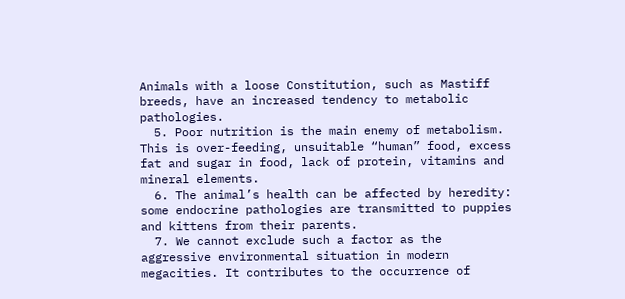Animals with a loose Constitution, such as Mastiff breeds, have an increased tendency to metabolic pathologies.
  5. Poor nutrition is the main enemy of metabolism. This is over-feeding, unsuitable “human” food, excess fat and sugar in food, lack of protein, vitamins and mineral elements.
  6. The animal’s health can be affected by heredity: some endocrine pathologies are transmitted to puppies and kittens from their parents.
  7. We cannot exclude such a factor as the aggressive environmental situation in modern megacities. It contributes to the occurrence of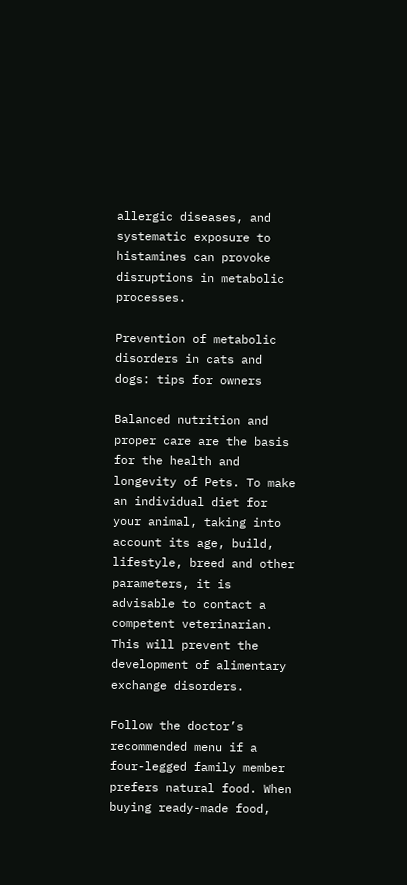allergic diseases, and systematic exposure to histamines can provoke disruptions in metabolic processes.

Prevention of metabolic disorders in cats and dogs: tips for owners

Balanced nutrition and proper care are the basis for the health and longevity of Pets. To make an individual diet for your animal, taking into account its age, build, lifestyle, breed and other parameters, it is advisable to contact a competent veterinarian. This will prevent the development of alimentary exchange disorders.

Follow the doctor’s recommended menu if a four-legged family member prefers natural food. When buying ready-made food,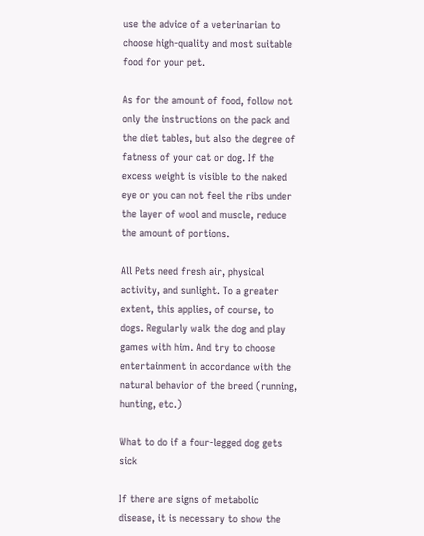use the advice of a veterinarian to choose high-quality and most suitable food for your pet.

As for the amount of food, follow not only the instructions on the pack and the diet tables, but also the degree of fatness of your cat or dog. If the excess weight is visible to the naked eye or you can not feel the ribs under the layer of wool and muscle, reduce the amount of portions.

All Pets need fresh air, physical activity, and sunlight. To a greater extent, this applies, of course, to dogs. Regularly walk the dog and play games with him. And try to choose entertainment in accordance with the natural behavior of the breed (running, hunting, etc.)

What to do if a four-legged dog gets sick

If there are signs of metabolic disease, it is necessary to show the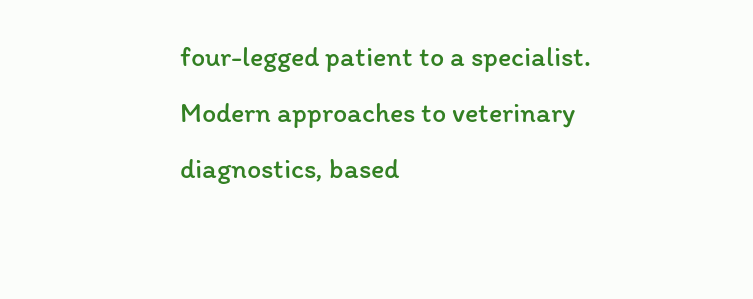four-legged patient to a specialist. Modern approaches to veterinary diagnostics, based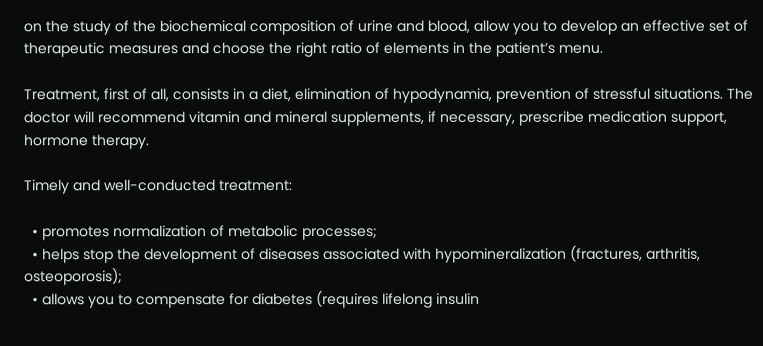on the study of the biochemical composition of urine and blood, allow you to develop an effective set of therapeutic measures and choose the right ratio of elements in the patient’s menu.

Treatment, first of all, consists in a diet, elimination of hypodynamia, prevention of stressful situations. The doctor will recommend vitamin and mineral supplements, if necessary, prescribe medication support, hormone therapy.

Timely and well-conducted treatment:

  • promotes normalization of metabolic processes;
  • helps stop the development of diseases associated with hypomineralization (fractures, arthritis, osteoporosis);
  • allows you to compensate for diabetes (requires lifelong insulin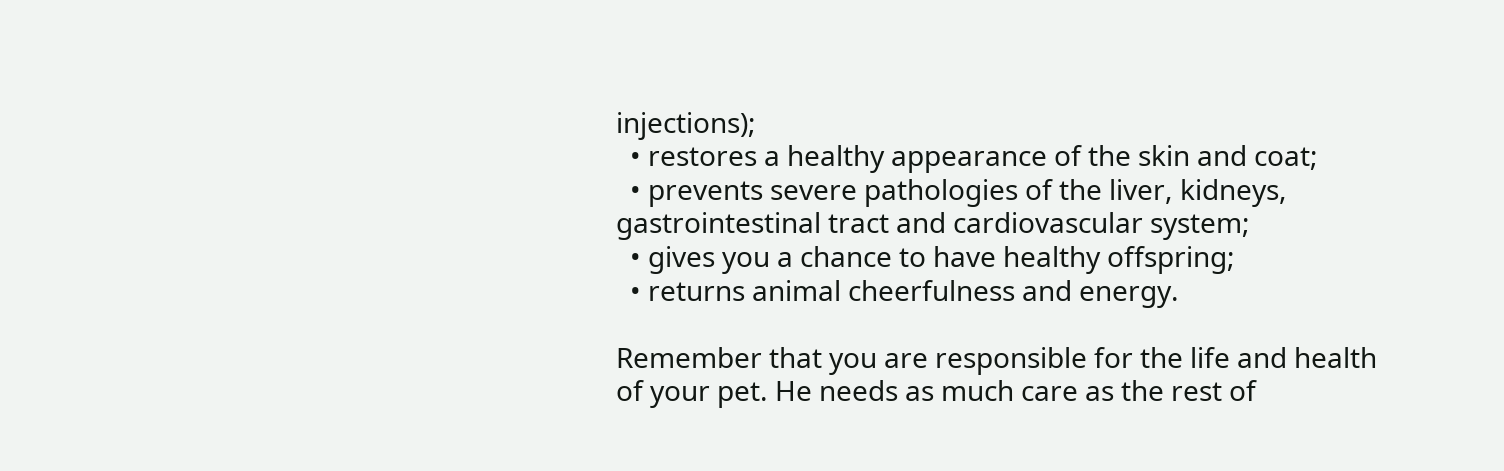injections);
  • restores a healthy appearance of the skin and coat;
  • prevents severe pathologies of the liver, kidneys, gastrointestinal tract and cardiovascular system;
  • gives you a chance to have healthy offspring;
  • returns animal cheerfulness and energy.

Remember that you are responsible for the life and health of your pet. He needs as much care as the rest of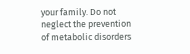your family. Do not neglect the prevention of metabolic disorders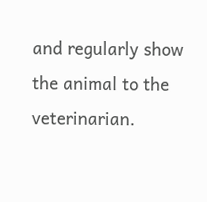and regularly show the animal to the veterinarian.